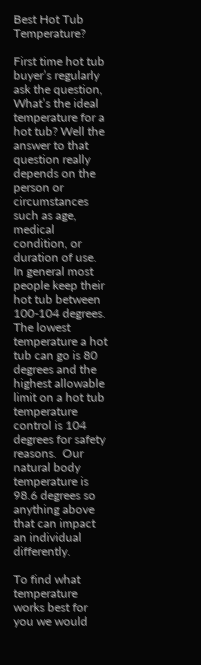Best Hot Tub Temperature?

First time hot tub buyer’s regularly ask the question, What’s the ideal temperature for a hot tub? Well the answer to that question really depends on the person or circumstances such as age, medical condition, or duration of use.  In general most people keep their hot tub between 100-104 degrees.  The lowest temperature a hot tub can go is 80 degrees and the highest allowable limit on a hot tub temperature control is 104 degrees for safety reasons.  Our natural body temperature is 98.6 degrees so anything above that can impact an individual differently.

To find what temperature works best for you we would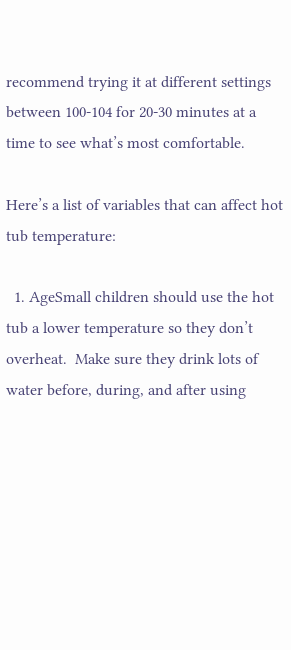recommend trying it at different settings between 100-104 for 20-30 minutes at a time to see what’s most comfortable.

Here’s a list of variables that can affect hot tub temperature:

  1. AgeSmall children should use the hot tub a lower temperature so they don’t overheat.  Make sure they drink lots of water before, during, and after using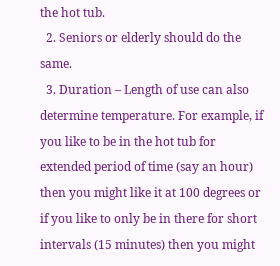the hot tub.
  2. Seniors or elderly should do the same.
  3. Duration – Length of use can also determine temperature. For example, if you like to be in the hot tub for extended period of time (say an hour) then you might like it at 100 degrees or if you like to only be in there for short intervals (15 minutes) then you might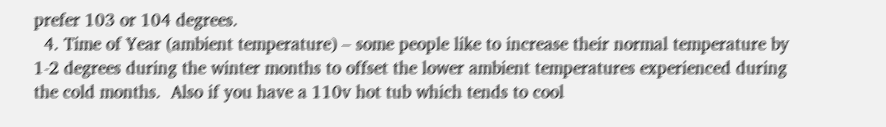prefer 103 or 104 degrees.
  4. Time of Year (ambient temperature) – some people like to increase their normal temperature by 1-2 degrees during the winter months to offset the lower ambient temperatures experienced during the cold months.  Also if you have a 110v hot tub which tends to cool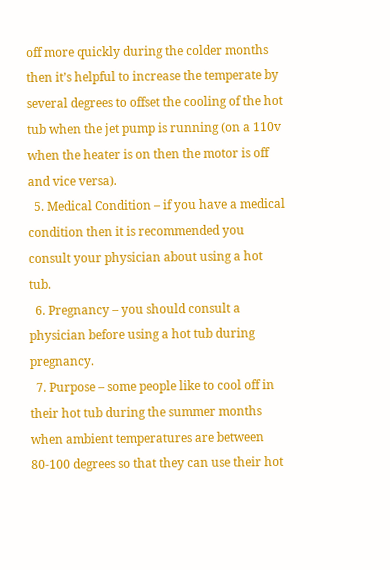off more quickly during the colder months then it’s helpful to increase the temperate by several degrees to offset the cooling of the hot tub when the jet pump is running (on a 110v when the heater is on then the motor is off and vice versa).
  5. Medical Condition – if you have a medical condition then it is recommended you consult your physician about using a hot tub.
  6. Pregnancy – you should consult a physician before using a hot tub during pregnancy.
  7. Purpose – some people like to cool off in their hot tub during the summer months when ambient temperatures are between 80-100 degrees so that they can use their hot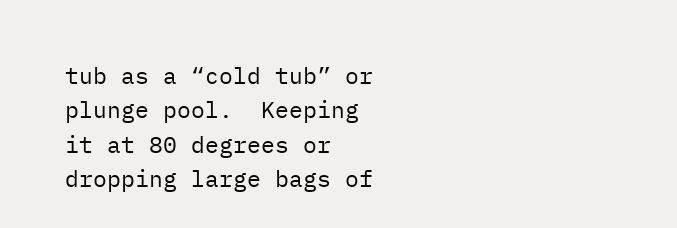tub as a “cold tub” or plunge pool.  Keeping it at 80 degrees or dropping large bags of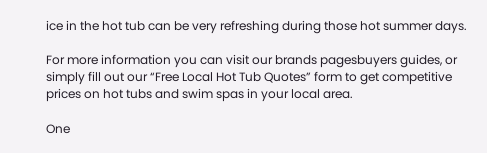ice in the hot tub can be very refreshing during those hot summer days.

For more information you can visit our brands pagesbuyers guides, or simply fill out our “Free Local Hot Tub Quotes” form to get competitive prices on hot tubs and swim spas in your local area.

One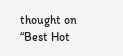thought on “Best Hot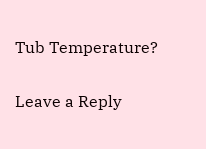Tub Temperature?

Leave a Reply